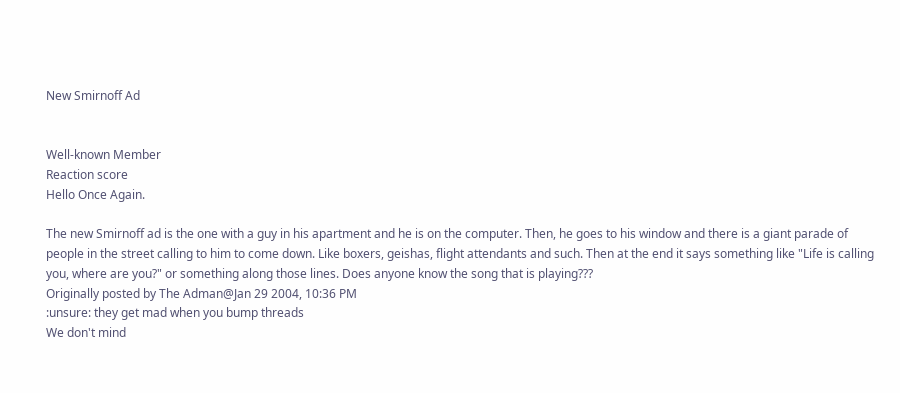New Smirnoff Ad


Well-known Member
Reaction score
Hello Once Again.

The new Smirnoff ad is the one with a guy in his apartment and he is on the computer. Then, he goes to his window and there is a giant parade of people in the street calling to him to come down. Like boxers, geishas, flight attendants and such. Then at the end it says something like "Life is calling you, where are you?" or something along those lines. Does anyone know the song that is playing???
Originally posted by The Adman@Jan 29 2004, 10:36 PM
:unsure: they get mad when you bump threads
We don't mind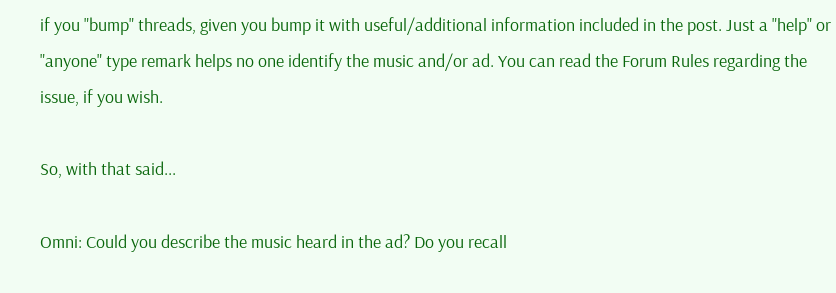if you "bump" threads, given you bump it with useful/additional information included in the post. Just a "help" or "anyone" type remark helps no one identify the music and/or ad. You can read the Forum Rules regarding the issue, if you wish.

So, with that said...

Omni: Could you describe the music heard in the ad? Do you recall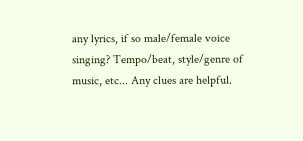any lyrics, if so male/female voice singing? Tempo/beat, style/genre of music, etc... Any clues are helpful.